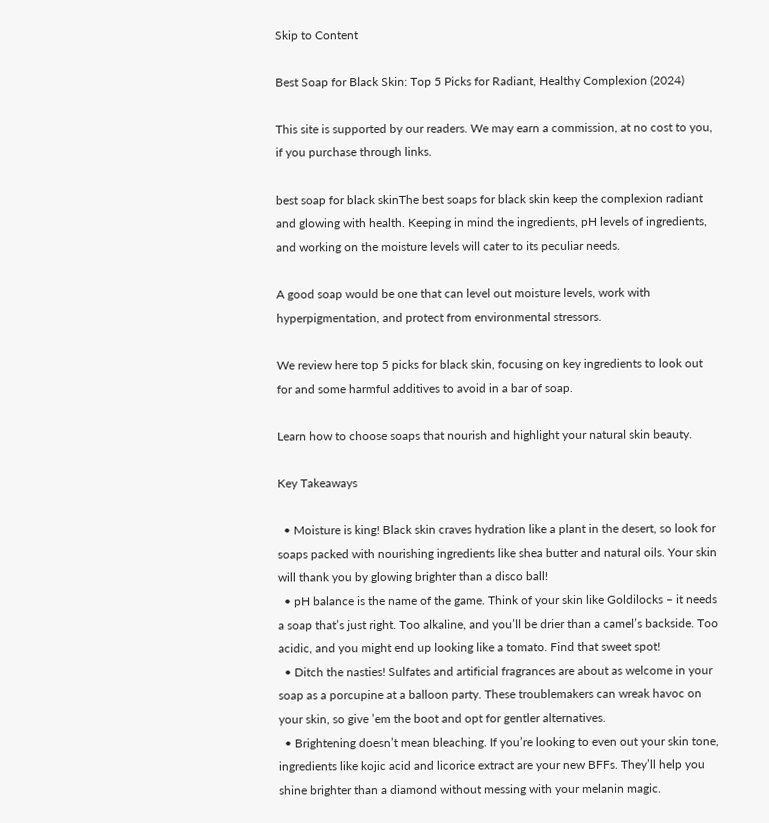Skip to Content

Best Soap for Black Skin: Top 5 Picks for Radiant, Healthy Complexion (2024)

This site is supported by our readers. We may earn a commission, at no cost to you, if you purchase through links.

best soap for black skinThe best soaps for black skin keep the complexion radiant and glowing with health. Keeping in mind the ingredients, pH levels of ingredients, and working on the moisture levels will cater to its peculiar needs.

A good soap would be one that can level out moisture levels, work with hyperpigmentation, and protect from environmental stressors.

We review here top 5 picks for black skin, focusing on key ingredients to look out for and some harmful additives to avoid in a bar of soap.

Learn how to choose soaps that nourish and highlight your natural skin beauty.

Key Takeaways

  • Moisture is king! Black skin craves hydration like a plant in the desert, so look for soaps packed with nourishing ingredients like shea butter and natural oils. Your skin will thank you by glowing brighter than a disco ball!
  • pH balance is the name of the game. Think of your skin like Goldilocks – it needs a soap that’s just right. Too alkaline, and you’ll be drier than a camel’s backside. Too acidic, and you might end up looking like a tomato. Find that sweet spot!
  • Ditch the nasties! Sulfates and artificial fragrances are about as welcome in your soap as a porcupine at a balloon party. These troublemakers can wreak havoc on your skin, so give ’em the boot and opt for gentler alternatives.
  • Brightening doesn’t mean bleaching. If you’re looking to even out your skin tone, ingredients like kojic acid and licorice extract are your new BFFs. They’ll help you shine brighter than a diamond without messing with your melanin magic.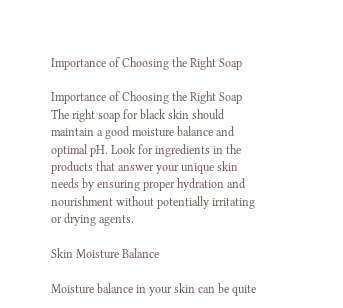Importance of Choosing the Right Soap

Importance of Choosing the Right Soap
The right soap for black skin should maintain a good moisture balance and optimal pH. Look for ingredients in the products that answer your unique skin needs by ensuring proper hydration and nourishment without potentially irritating or drying agents.

Skin Moisture Balance

Moisture balance in your skin can be quite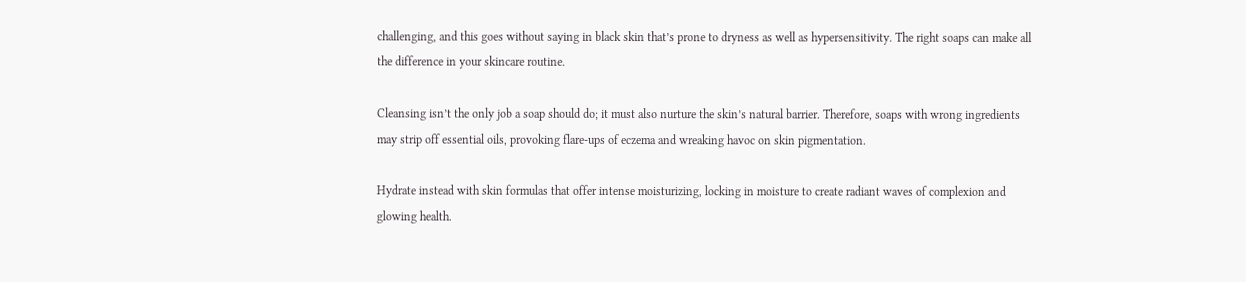challenging, and this goes without saying in black skin that’s prone to dryness as well as hypersensitivity. The right soaps can make all the difference in your skincare routine.

Cleansing isn’t the only job a soap should do; it must also nurture the skin’s natural barrier. Therefore, soaps with wrong ingredients may strip off essential oils, provoking flare-ups of eczema and wreaking havoc on skin pigmentation.

Hydrate instead with skin formulas that offer intense moisturizing, locking in moisture to create radiant waves of complexion and glowing health.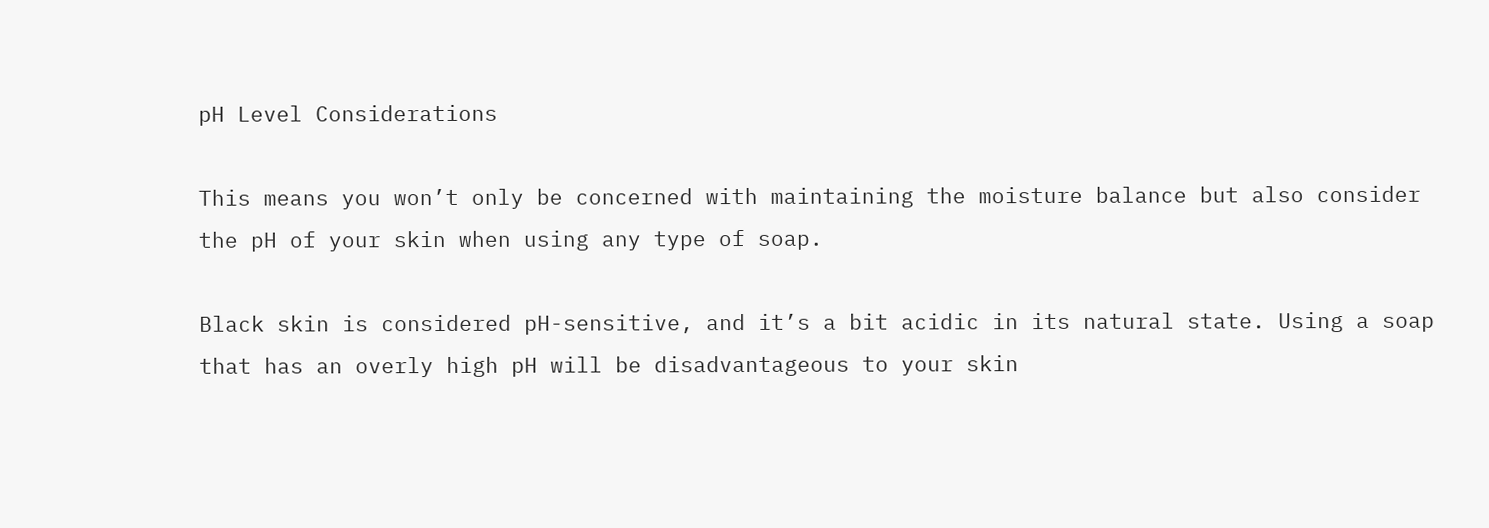pH Level Considerations

This means you won’t only be concerned with maintaining the moisture balance but also consider the pH of your skin when using any type of soap.

Black skin is considered pH-sensitive, and it’s a bit acidic in its natural state. Using a soap that has an overly high pH will be disadvantageous to your skin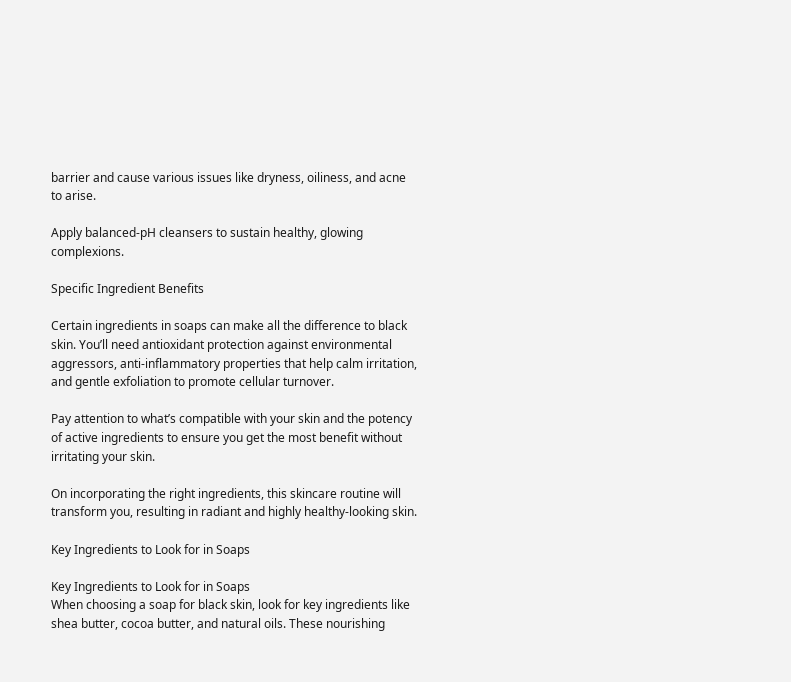barrier and cause various issues like dryness, oiliness, and acne to arise.

Apply balanced-pH cleansers to sustain healthy, glowing complexions.

Specific Ingredient Benefits

Certain ingredients in soaps can make all the difference to black skin. You’ll need antioxidant protection against environmental aggressors, anti-inflammatory properties that help calm irritation, and gentle exfoliation to promote cellular turnover.

Pay attention to what’s compatible with your skin and the potency of active ingredients to ensure you get the most benefit without irritating your skin.

On incorporating the right ingredients, this skincare routine will transform you, resulting in radiant and highly healthy-looking skin.

Key Ingredients to Look for in Soaps

Key Ingredients to Look for in Soaps
When choosing a soap for black skin, look for key ingredients like shea butter, cocoa butter, and natural oils. These nourishing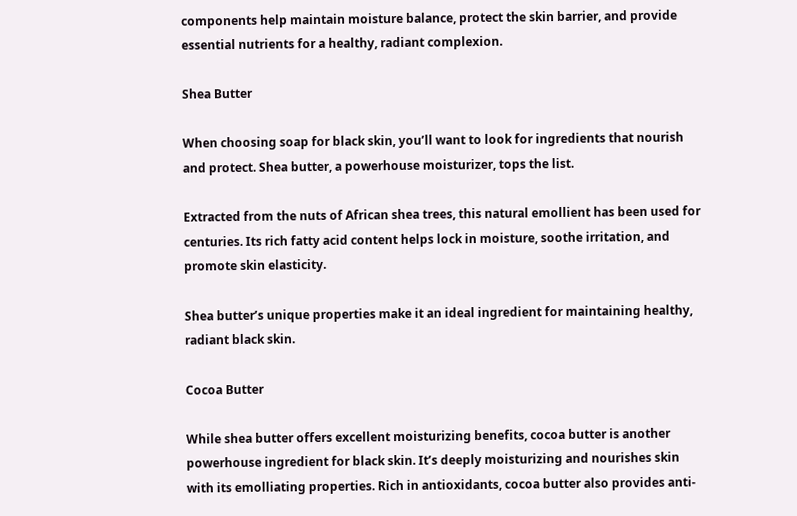components help maintain moisture balance, protect the skin barrier, and provide essential nutrients for a healthy, radiant complexion.

Shea Butter

When choosing soap for black skin, you’ll want to look for ingredients that nourish and protect. Shea butter, a powerhouse moisturizer, tops the list.

Extracted from the nuts of African shea trees, this natural emollient has been used for centuries. Its rich fatty acid content helps lock in moisture, soothe irritation, and promote skin elasticity.

Shea butter’s unique properties make it an ideal ingredient for maintaining healthy, radiant black skin.

Cocoa Butter

While shea butter offers excellent moisturizing benefits, cocoa butter is another powerhouse ingredient for black skin. It’s deeply moisturizing and nourishes skin with its emolliating properties. Rich in antioxidants, cocoa butter also provides anti-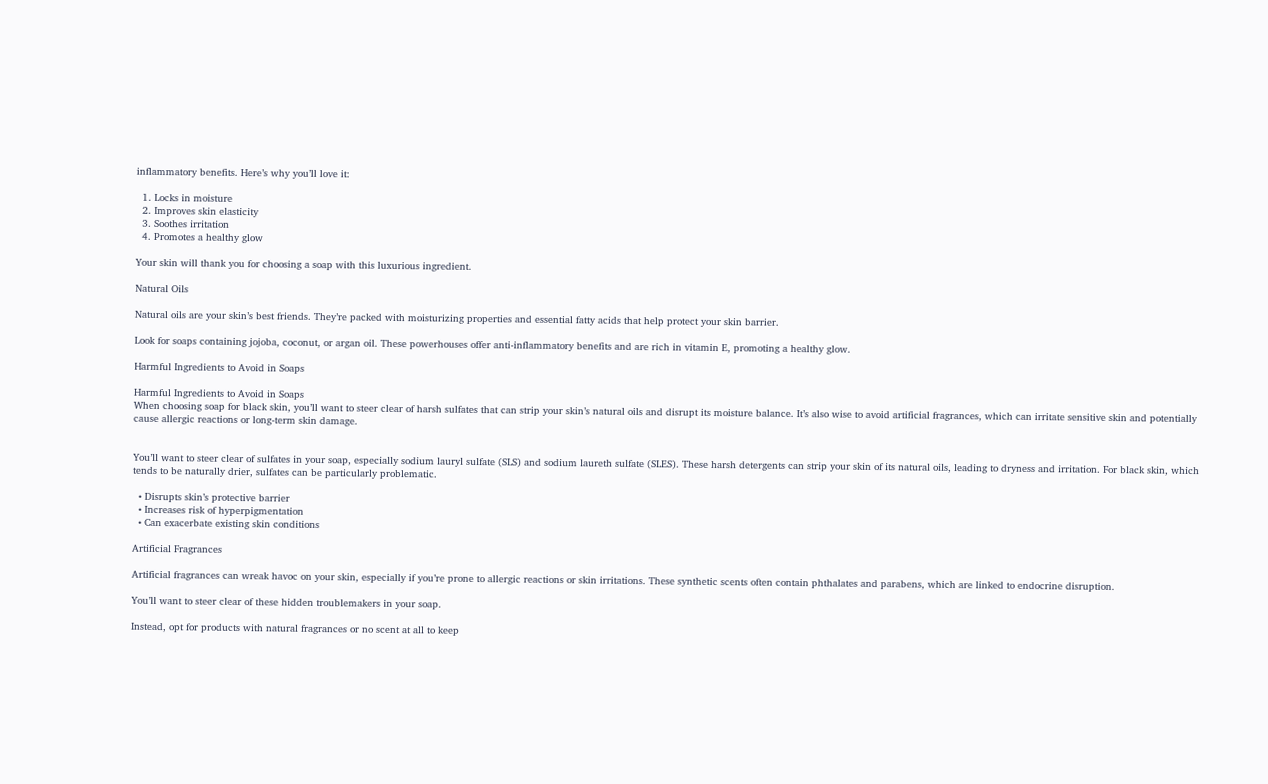inflammatory benefits. Here’s why you’ll love it:

  1. Locks in moisture
  2. Improves skin elasticity
  3. Soothes irritation
  4. Promotes a healthy glow

Your skin will thank you for choosing a soap with this luxurious ingredient.

Natural Oils

Natural oils are your skin’s best friends. They’re packed with moisturizing properties and essential fatty acids that help protect your skin barrier.

Look for soaps containing jojoba, coconut, or argan oil. These powerhouses offer anti-inflammatory benefits and are rich in vitamin E, promoting a healthy glow.

Harmful Ingredients to Avoid in Soaps

Harmful Ingredients to Avoid in Soaps
When choosing soap for black skin, you’ll want to steer clear of harsh sulfates that can strip your skin’s natural oils and disrupt its moisture balance. It’s also wise to avoid artificial fragrances, which can irritate sensitive skin and potentially cause allergic reactions or long-term skin damage.


You’ll want to steer clear of sulfates in your soap, especially sodium lauryl sulfate (SLS) and sodium laureth sulfate (SLES). These harsh detergents can strip your skin of its natural oils, leading to dryness and irritation. For black skin, which tends to be naturally drier, sulfates can be particularly problematic.

  • Disrupts skin’s protective barrier
  • Increases risk of hyperpigmentation
  • Can exacerbate existing skin conditions

Artificial Fragrances

Artificial fragrances can wreak havoc on your skin, especially if you’re prone to allergic reactions or skin irritations. These synthetic scents often contain phthalates and parabens, which are linked to endocrine disruption.

You’ll want to steer clear of these hidden troublemakers in your soap.

Instead, opt for products with natural fragrances or no scent at all to keep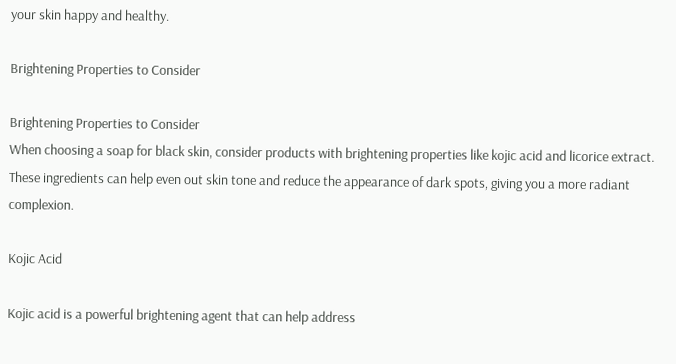your skin happy and healthy.

Brightening Properties to Consider

Brightening Properties to Consider
When choosing a soap for black skin, consider products with brightening properties like kojic acid and licorice extract. These ingredients can help even out skin tone and reduce the appearance of dark spots, giving you a more radiant complexion.

Kojic Acid

Kojic acid is a powerful brightening agent that can help address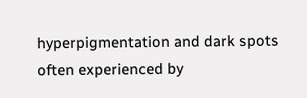hyperpigmentation and dark spots often experienced by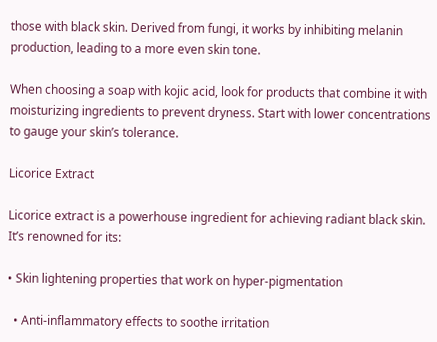those with black skin. Derived from fungi, it works by inhibiting melanin production, leading to a more even skin tone.

When choosing a soap with kojic acid, look for products that combine it with moisturizing ingredients to prevent dryness. Start with lower concentrations to gauge your skin’s tolerance.

Licorice Extract

Licorice extract is a powerhouse ingredient for achieving radiant black skin. It’s renowned for its:

• Skin lightening properties that work on hyper-pigmentation

  • Anti-inflammatory effects to soothe irritation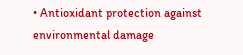• Antioxidant protection against environmental damage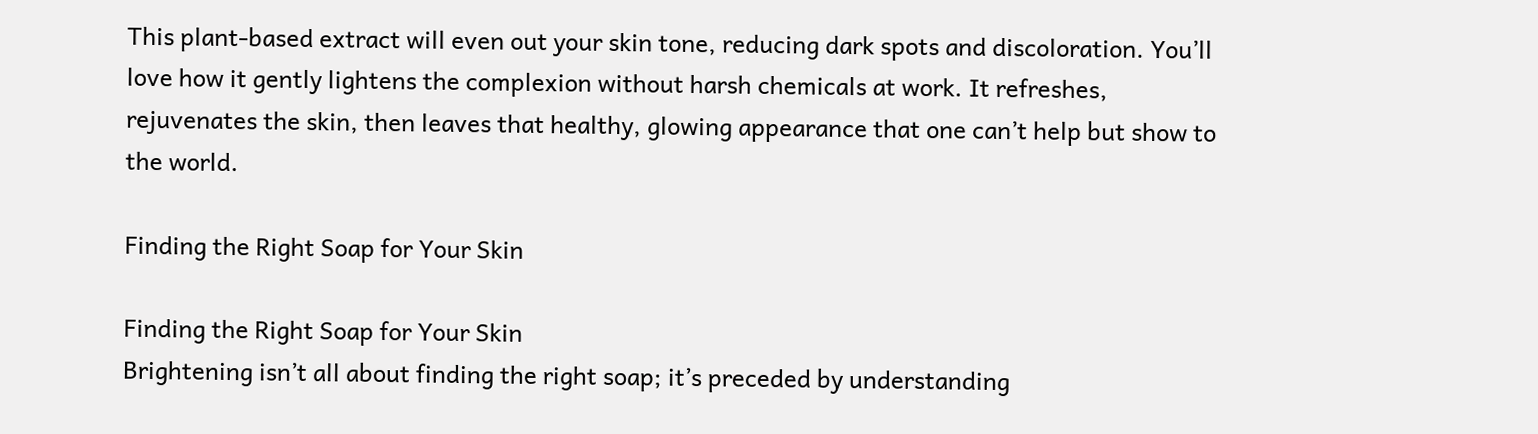This plant-based extract will even out your skin tone, reducing dark spots and discoloration. You’ll love how it gently lightens the complexion without harsh chemicals at work. It refreshes, rejuvenates the skin, then leaves that healthy, glowing appearance that one can’t help but show to the world.

Finding the Right Soap for Your Skin

Finding the Right Soap for Your Skin
Brightening isn’t all about finding the right soap; it’s preceded by understanding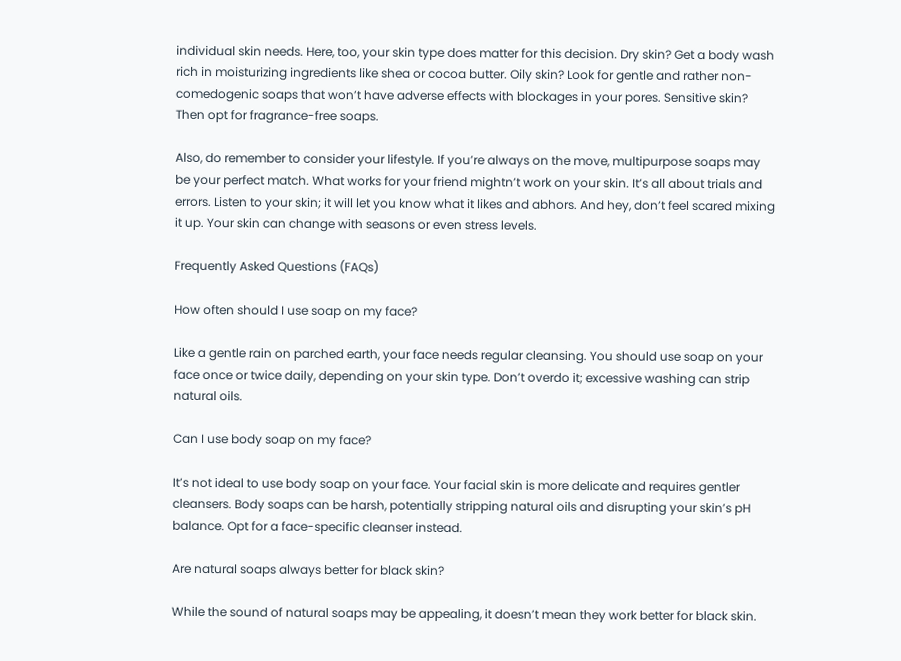individual skin needs. Here, too, your skin type does matter for this decision. Dry skin? Get a body wash rich in moisturizing ingredients like shea or cocoa butter. Oily skin? Look for gentle and rather non-comedogenic soaps that won’t have adverse effects with blockages in your pores. Sensitive skin? Then opt for fragrance-free soaps.

Also, do remember to consider your lifestyle. If you’re always on the move, multipurpose soaps may be your perfect match. What works for your friend mightn’t work on your skin. It’s all about trials and errors. Listen to your skin; it will let you know what it likes and abhors. And hey, don’t feel scared mixing it up. Your skin can change with seasons or even stress levels.

Frequently Asked Questions (FAQs)

How often should I use soap on my face?

Like a gentle rain on parched earth, your face needs regular cleansing. You should use soap on your face once or twice daily, depending on your skin type. Don’t overdo it; excessive washing can strip natural oils.

Can I use body soap on my face?

It’s not ideal to use body soap on your face. Your facial skin is more delicate and requires gentler cleansers. Body soaps can be harsh, potentially stripping natural oils and disrupting your skin’s pH balance. Opt for a face-specific cleanser instead.

Are natural soaps always better for black skin?

While the sound of natural soaps may be appealing, it doesn’t mean they work better for black skin.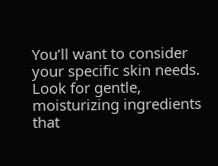You’ll want to consider your specific skin needs. Look for gentle, moisturizing ingredients that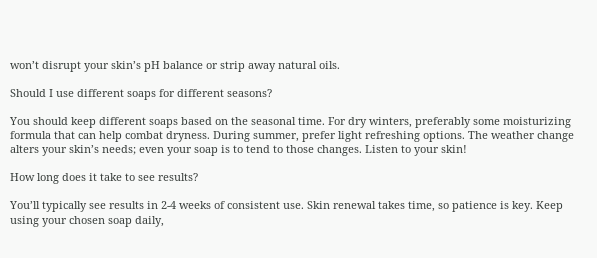won’t disrupt your skin’s pH balance or strip away natural oils.

Should I use different soaps for different seasons?

You should keep different soaps based on the seasonal time. For dry winters, preferably some moisturizing formula that can help combat dryness. During summer, prefer light refreshing options. The weather change alters your skin’s needs; even your soap is to tend to those changes. Listen to your skin!

How long does it take to see results?

You’ll typically see results in 2-4 weeks of consistent use. Skin renewal takes time, so patience is key. Keep using your chosen soap daily,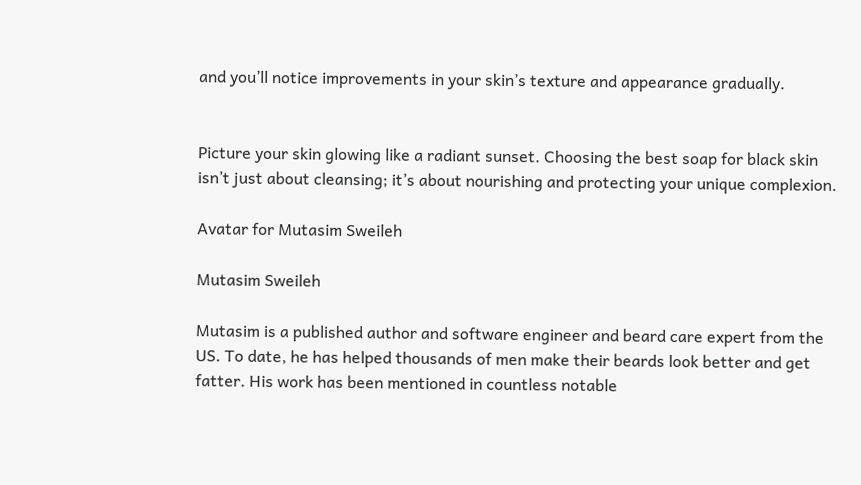and you’ll notice improvements in your skin’s texture and appearance gradually.


Picture your skin glowing like a radiant sunset. Choosing the best soap for black skin isn’t just about cleansing; it’s about nourishing and protecting your unique complexion.

Avatar for Mutasim Sweileh

Mutasim Sweileh

Mutasim is a published author and software engineer and beard care expert from the US. To date, he has helped thousands of men make their beards look better and get fatter. His work has been mentioned in countless notable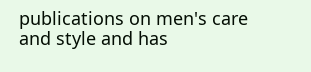publications on men's care and style and has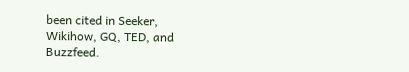been cited in Seeker, Wikihow, GQ, TED, and Buzzfeed.